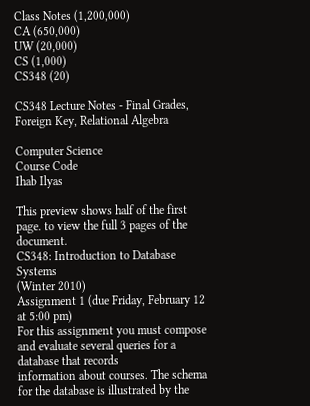Class Notes (1,200,000)
CA (650,000)
UW (20,000)
CS (1,000)
CS348 (20)

CS348 Lecture Notes - Final Grades, Foreign Key, Relational Algebra

Computer Science
Course Code
Ihab Ilyas

This preview shows half of the first page. to view the full 3 pages of the document.
CS348: Introduction to Database Systems
(Winter 2010)
Assignment 1 (due Friday, February 12 at 5:00 pm)
For this assignment you must compose and evaluate several queries for a database that records
information about courses. The schema for the database is illustrated by the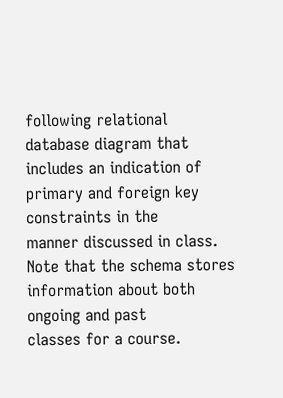following relational
database diagram that includes an indication of primary and foreign key constraints in the
manner discussed in class. Note that the schema stores information about both ongoing and past
classes for a course.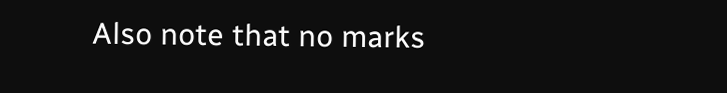Also note that no marks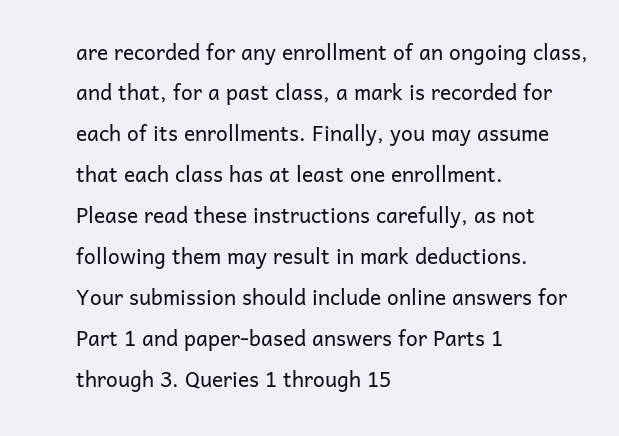are recorded for any enrollment of an ongoing class,
and that, for a past class, a mark is recorded for each of its enrollments. Finally, you may assume
that each class has at least one enrollment.
Please read these instructions carefully, as not following them may result in mark deductions.
Your submission should include online answers for Part 1 and paper-based answers for Parts 1
through 3. Queries 1 through 15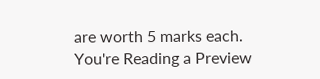are worth 5 marks each.
You're Reading a Preview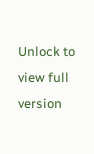Unlock to view full version